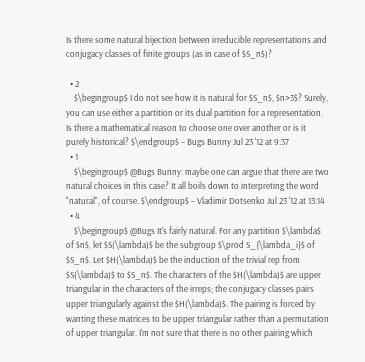Is there some natural bijection between irreducible representations and conjugacy classes of finite groups (as in case of $S_n$)?

  • 2
    $\begingroup$ I do not see how it is natural for $S_n$, $n>3$? Surely, you can use either a partition or its dual partition for a representation. Is there a mathematical reason to choose one over another or is it purely historical? $\endgroup$ – Bugs Bunny Jul 23 '12 at 9:37
  • 1
    $\begingroup$ @Bugs Bunny: maybe one can argue that there are two natural choices in this case? It all boils down to interpreting the word "natural", of course. $\endgroup$ – Vladimir Dotsenko Jul 23 '12 at 13:14
  • 4
    $\begingroup$ @Bugs It's fairly natural. For any partition $\lambda$ of $n$, let $S(\lambda)$ be the subgroup $\prod S_{\lambda_i}$ of $S_n$. Let $H(\lambda)$ be the induction of the trivial rep from $S(\lambda)$ to $S_n$. The characters of the $H(\lambda)$ are upper triangular in the characters of the irreps; the conjugacy classes pairs upper triangularly against the $H(\lambda)$. The pairing is forced by wanting these matrices to be upper triangular rather than a permutation of upper triangular. I'm not sure that there is no other pairing which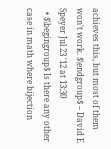achieves this, but most of them won't work. $\endgroup$ – David E Speyer Jul 23 '12 at 13:30
  • $\begingroup$ Is there any other case in math where bijection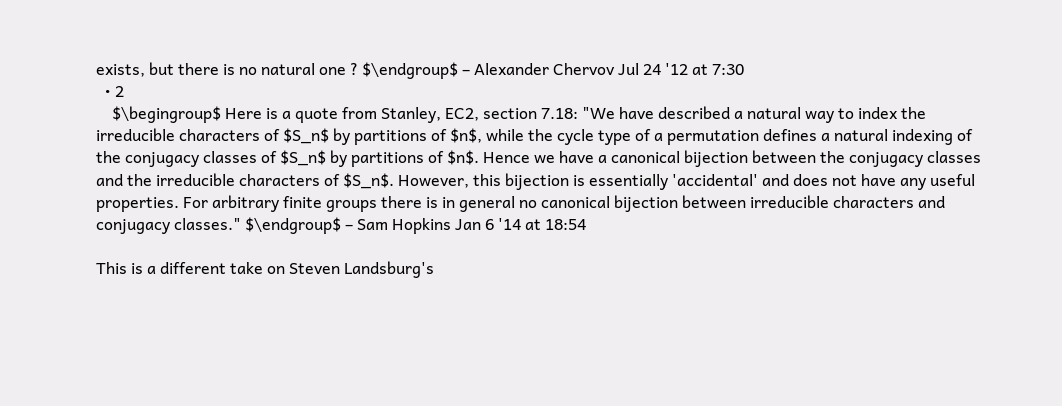exists, but there is no natural one ? $\endgroup$ – Alexander Chervov Jul 24 '12 at 7:30
  • 2
    $\begingroup$ Here is a quote from Stanley, EC2, section 7.18: "We have described a natural way to index the irreducible characters of $S_n$ by partitions of $n$, while the cycle type of a permutation defines a natural indexing of the conjugacy classes of $S_n$ by partitions of $n$. Hence we have a canonical bijection between the conjugacy classes and the irreducible characters of $S_n$. However, this bijection is essentially 'accidental' and does not have any useful properties. For arbitrary finite groups there is in general no canonical bijection between irreducible characters and conjugacy classes." $\endgroup$ – Sam Hopkins Jan 6 '14 at 18:54

This is a different take on Steven Landsburg's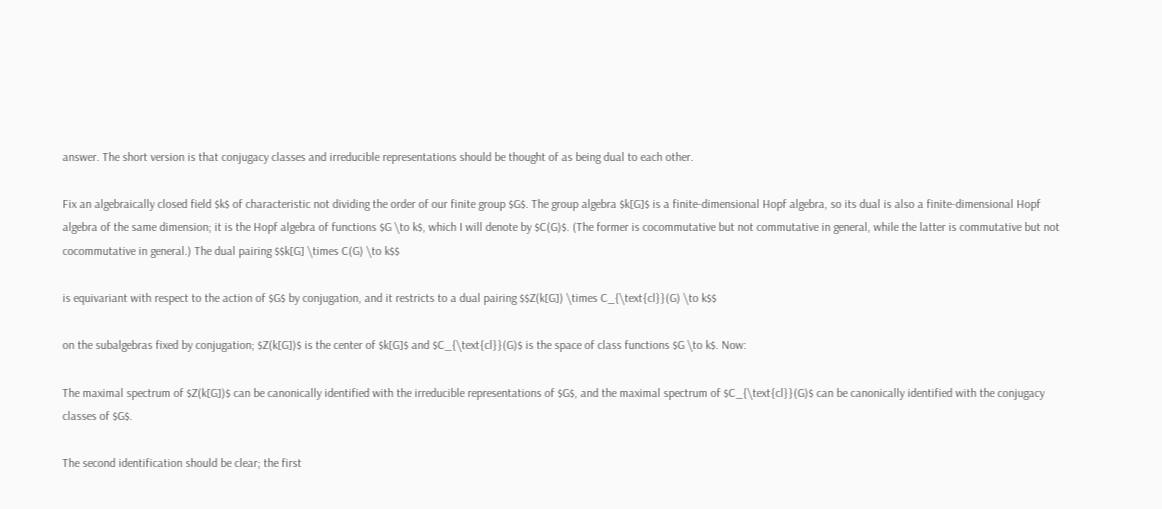answer. The short version is that conjugacy classes and irreducible representations should be thought of as being dual to each other.

Fix an algebraically closed field $k$ of characteristic not dividing the order of our finite group $G$. The group algebra $k[G]$ is a finite-dimensional Hopf algebra, so its dual is also a finite-dimensional Hopf algebra of the same dimension; it is the Hopf algebra of functions $G \to k$, which I will denote by $C(G)$. (The former is cocommutative but not commutative in general, while the latter is commutative but not cocommutative in general.) The dual pairing $$k[G] \times C(G) \to k$$

is equivariant with respect to the action of $G$ by conjugation, and it restricts to a dual pairing $$Z(k[G]) \times C_{\text{cl}}(G) \to k$$

on the subalgebras fixed by conjugation; $Z(k[G])$ is the center of $k[G]$ and $C_{\text{cl}}(G)$ is the space of class functions $G \to k$. Now:

The maximal spectrum of $Z(k[G])$ can be canonically identified with the irreducible representations of $G$, and the maximal spectrum of $C_{\text{cl}}(G)$ can be canonically identified with the conjugacy classes of $G$.

The second identification should be clear; the first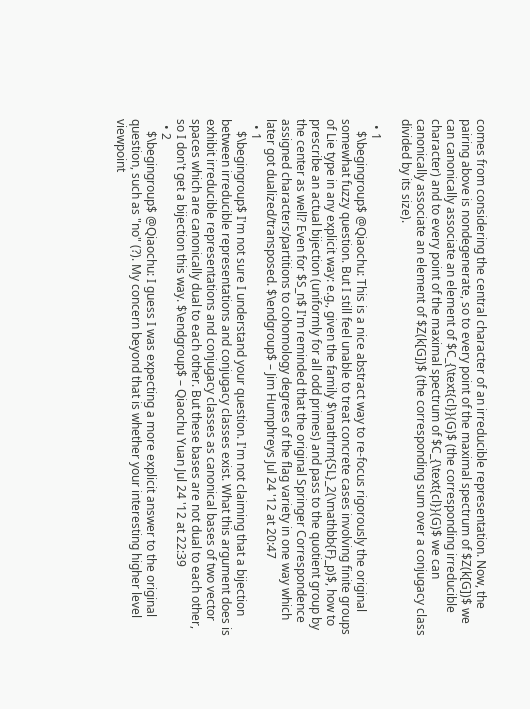comes from considering the central character of an irreducible representation. Now, the pairing above is nondegenerate, so to every point of the maximal spectrum of $Z(k[G])$ we can canonically associate an element of $C_{\text{cl}}(G)$ (the corresponding irreducible character) and to every point of the maximal spectrum of $C_{\text{cl}}(G)$ we can canonically associate an element of $Z(k[G])$ (the corresponding sum over a conjugacy class divided by its size).

  • 1
    $\begingroup$ @Qiaochu: This is a nice abstract way to re-focus rigorously the original somewhat fuzzy question. But I still feel unable to treat concrete cases involving finite groups of Lie type in any explicit way: e.g., given the family $\mathrm{SL}_2(\mathbb{F}_p)$, how to prescribe an actual bijection (uniformly for all odd primes) and pass to the quotient group by the center as well? Even for $S_n$ I'm reminded that the original Springer Correspondence assigned characters/partitions to cohomology degrees of the flag variety in one way which later got dualized/transposed. $\endgroup$ – Jim Humphreys Jul 24 '12 at 20:47
  • 1
    $\begingroup$ I'm not sure I understand your question. I'm not claiming that a bijection between irreducible representations and conjugacy classes exist. What this argument does is exhibit irreducible representations and conjugacy classes as canonical bases of two vector spaces which are canonically dual to each other. But these bases are not dual to each other, so I don't get a bijection this way. $\endgroup$ – Qiaochu Yuan Jul 24 '12 at 22:39
  • 2
    $\begingroup$ @Qiaochu: I guess I was expecting a more explicit answer to the original question, such as "no" (?). My concern beyond that is whether your interesting higher level viewpoint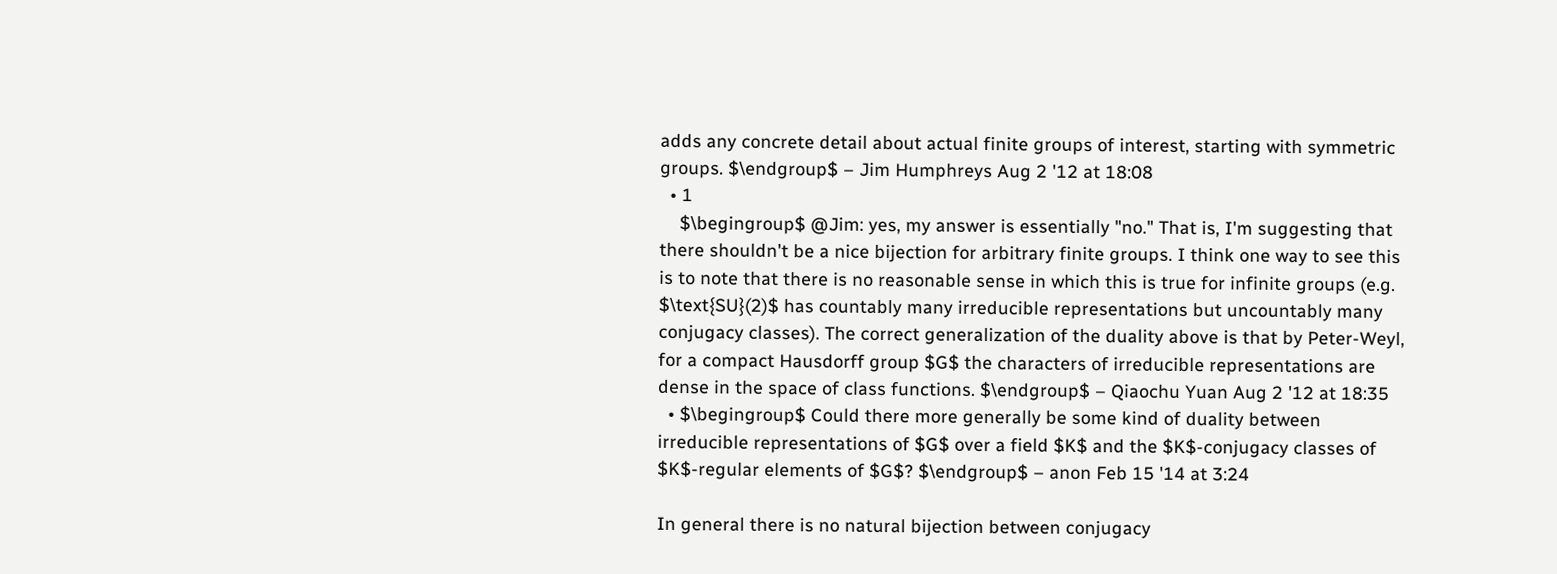adds any concrete detail about actual finite groups of interest, starting with symmetric groups. $\endgroup$ – Jim Humphreys Aug 2 '12 at 18:08
  • 1
    $\begingroup$ @Jim: yes, my answer is essentially "no." That is, I'm suggesting that there shouldn't be a nice bijection for arbitrary finite groups. I think one way to see this is to note that there is no reasonable sense in which this is true for infinite groups (e.g. $\text{SU}(2)$ has countably many irreducible representations but uncountably many conjugacy classes). The correct generalization of the duality above is that by Peter-Weyl, for a compact Hausdorff group $G$ the characters of irreducible representations are dense in the space of class functions. $\endgroup$ – Qiaochu Yuan Aug 2 '12 at 18:35
  • $\begingroup$ Could there more generally be some kind of duality between irreducible representations of $G$ over a field $K$ and the $K$-conjugacy classes of $K$-regular elements of $G$? $\endgroup$ – anon Feb 15 '14 at 3:24

In general there is no natural bijection between conjugacy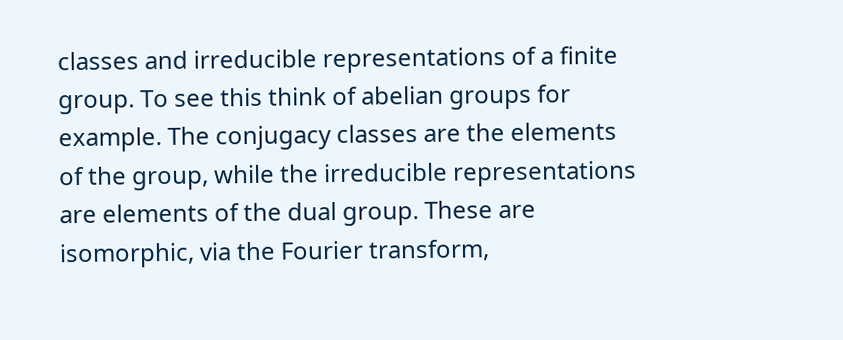classes and irreducible representations of a finite group. To see this think of abelian groups for example. The conjugacy classes are the elements of the group, while the irreducible representations are elements of the dual group. These are isomorphic, via the Fourier transform,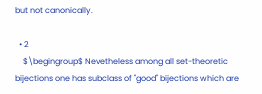but not canonically.

  • 2
    $\begingroup$ Nevetheless among all set-theoretic bijections one has subclass of "good" bijections which are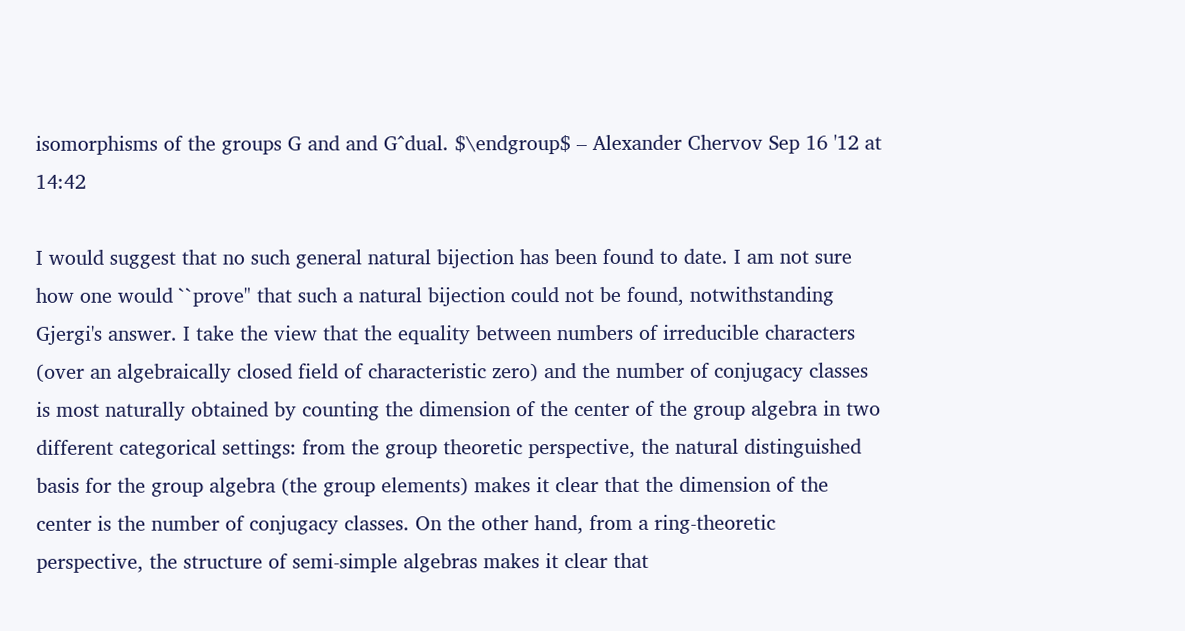isomorphisms of the groups G and and G^dual. $\endgroup$ – Alexander Chervov Sep 16 '12 at 14:42

I would suggest that no such general natural bijection has been found to date. I am not sure how one would ``prove" that such a natural bijection could not be found, notwithstanding Gjergi's answer. I take the view that the equality between numbers of irreducible characters (over an algebraically closed field of characteristic zero) and the number of conjugacy classes is most naturally obtained by counting the dimension of the center of the group algebra in two different categorical settings: from the group theoretic perspective, the natural distinguished basis for the group algebra (the group elements) makes it clear that the dimension of the center is the number of conjugacy classes. On the other hand, from a ring-theoretic perspective, the structure of semi-simple algebras makes it clear that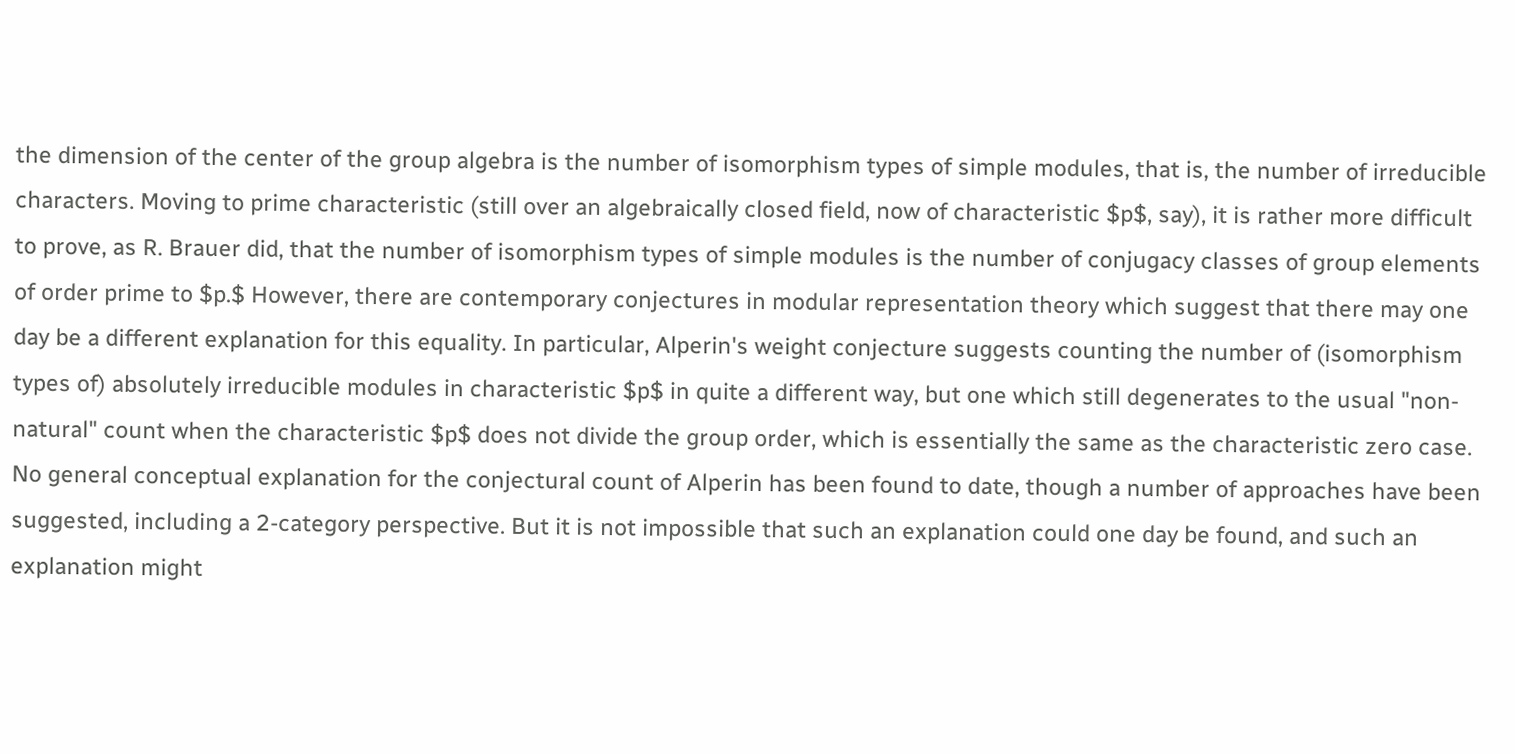the dimension of the center of the group algebra is the number of isomorphism types of simple modules, that is, the number of irreducible characters. Moving to prime characteristic (still over an algebraically closed field, now of characteristic $p$, say), it is rather more difficult to prove, as R. Brauer did, that the number of isomorphism types of simple modules is the number of conjugacy classes of group elements of order prime to $p.$ However, there are contemporary conjectures in modular representation theory which suggest that there may one day be a different explanation for this equality. In particular, Alperin's weight conjecture suggests counting the number of (isomorphism types of) absolutely irreducible modules in characteristic $p$ in quite a different way, but one which still degenerates to the usual "non-natural" count when the characteristic $p$ does not divide the group order, which is essentially the same as the characteristic zero case. No general conceptual explanation for the conjectural count of Alperin has been found to date, though a number of approaches have been suggested, including a 2-category perspective. But it is not impossible that such an explanation could one day be found, and such an explanation might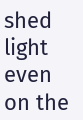shed light even on the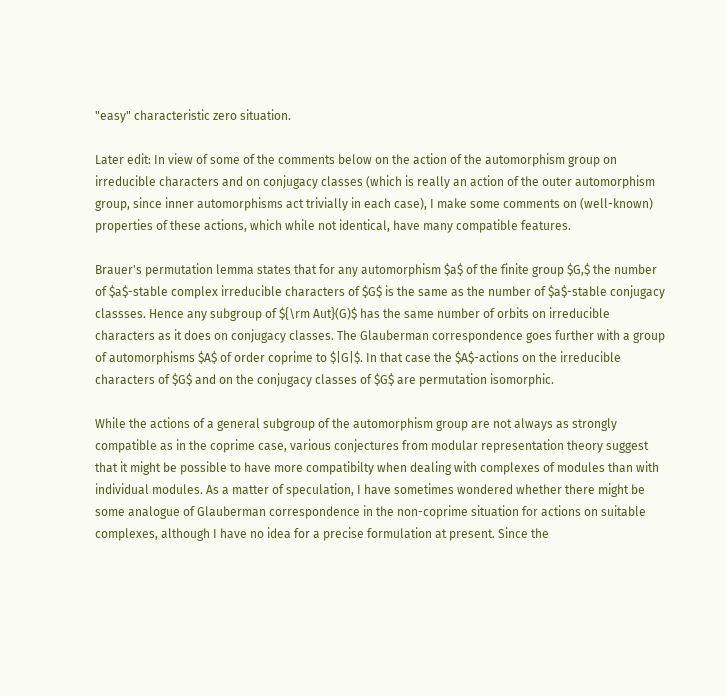"easy" characteristic zero situation.

Later edit: In view of some of the comments below on the action of the automorphism group on irreducible characters and on conjugacy classes (which is really an action of the outer automorphism group, since inner automorphisms act trivially in each case), I make some comments on (well-known) properties of these actions, which while not identical, have many compatible features.

Brauer's permutation lemma states that for any automorphism $a$ of the finite group $G,$ the number of $a$-stable complex irreducible characters of $G$ is the same as the number of $a$-stable conjugacy classses. Hence any subgroup of ${\rm Aut}(G)$ has the same number of orbits on irreducible characters as it does on conjugacy classes. The Glauberman correspondence goes further with a group of automorphisms $A$ of order coprime to $|G|$. In that case the $A$-actions on the irreducible characters of $G$ and on the conjugacy classes of $G$ are permutation isomorphic.

While the actions of a general subgroup of the automorphism group are not always as strongly compatible as in the coprime case, various conjectures from modular representation theory suggest that it might be possible to have more compatibilty when dealing with complexes of modules than with individual modules. As a matter of speculation, I have sometimes wondered whether there might be some analogue of Glauberman correspondence in the non-coprime situation for actions on suitable complexes, although I have no idea for a precise formulation at present. Since the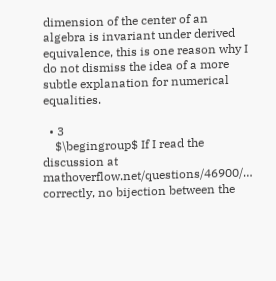dimension of the center of an algebra is invariant under derived equivalence, this is one reason why I do not dismiss the idea of a more subtle explanation for numerical equalities.

  • 3
    $\begingroup$ If I read the discussion at mathoverflow.net/questions/46900/… correctly, no bijection between the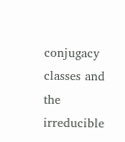conjugacy classes and the irreducible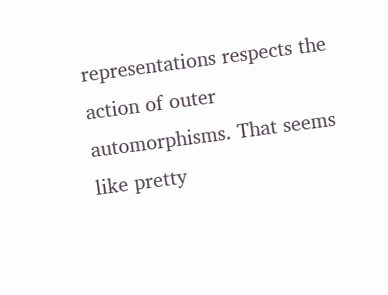representations respects the action of outer automorphisms. That seems like pretty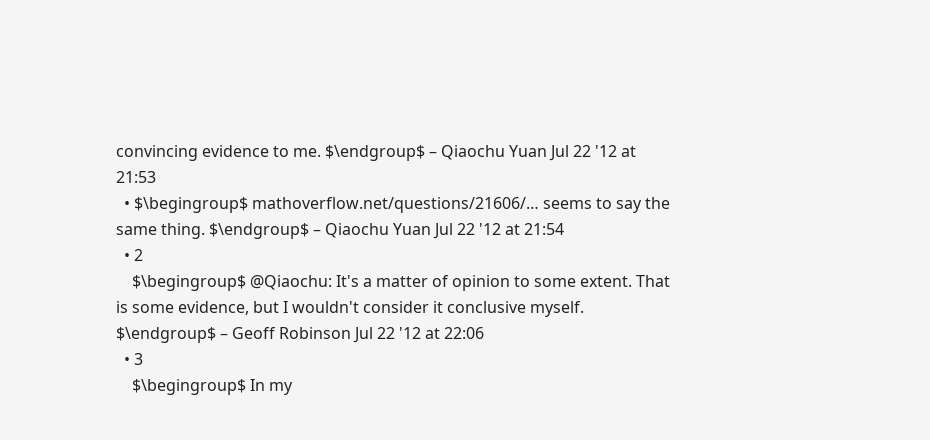convincing evidence to me. $\endgroup$ – Qiaochu Yuan Jul 22 '12 at 21:53
  • $\begingroup$ mathoverflow.net/questions/21606/… seems to say the same thing. $\endgroup$ – Qiaochu Yuan Jul 22 '12 at 21:54
  • 2
    $\begingroup$ @Qiaochu: It's a matter of opinion to some extent. That is some evidence, but I wouldn't consider it conclusive myself. $\endgroup$ – Geoff Robinson Jul 22 '12 at 22:06
  • 3
    $\begingroup$ In my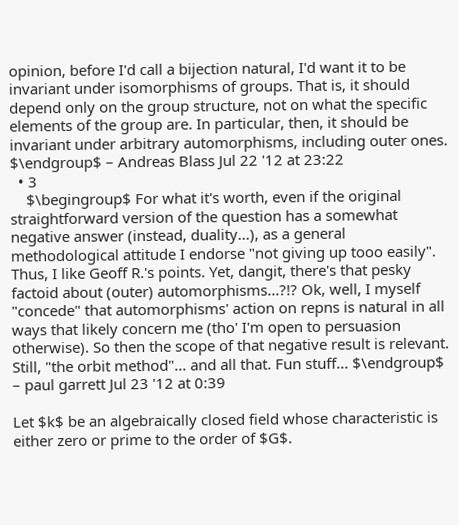opinion, before I'd call a bijection natural, I'd want it to be invariant under isomorphisms of groups. That is, it should depend only on the group structure, not on what the specific elements of the group are. In particular, then, it should be invariant under arbitrary automorphisms, including outer ones. $\endgroup$ – Andreas Blass Jul 22 '12 at 23:22
  • 3
    $\begingroup$ For what it's worth, even if the original straightforward version of the question has a somewhat negative answer (instead, duality...), as a general methodological attitude I endorse "not giving up tooo easily". Thus, I like Geoff R.'s points. Yet, dangit, there's that pesky factoid about (outer) automorphisms...?!? Ok, well, I myself "concede" that automorphisms' action on repns is natural in all ways that likely concern me (tho' I'm open to persuasion otherwise). So then the scope of that negative result is relevant. Still, "the orbit method"... and all that. Fun stuff... $\endgroup$ – paul garrett Jul 23 '12 at 0:39

Let $k$ be an algebraically closed field whose characteristic is either zero or prime to the order of $G$.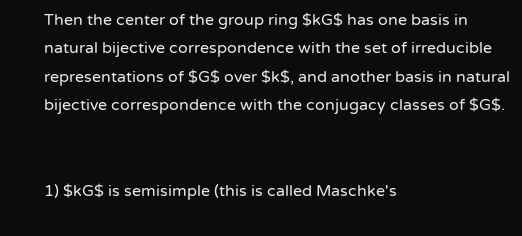Then the center of the group ring $kG$ has one basis in natural bijective correspondence with the set of irreducible representations of $G$ over $k$, and another basis in natural bijective correspondence with the conjugacy classes of $G$.


1) $kG$ is semisimple (this is called Maschke's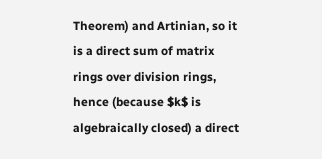Theorem) and Artinian, so it is a direct sum of matrix rings over division rings, hence (because $k$ is algebraically closed) a direct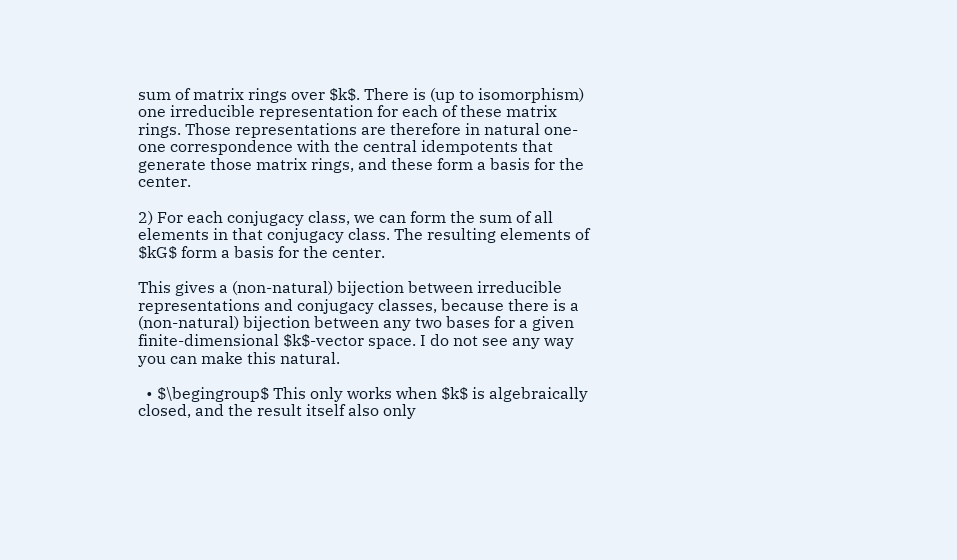sum of matrix rings over $k$. There is (up to isomorphism) one irreducible representation for each of these matrix rings. Those representations are therefore in natural one-one correspondence with the central idempotents that generate those matrix rings, and these form a basis for the center.

2) For each conjugacy class, we can form the sum of all elements in that conjugacy class. The resulting elements of $kG$ form a basis for the center.

This gives a (non-natural) bijection between irreducible representations and conjugacy classes, because there is a (non-natural) bijection between any two bases for a given finite-dimensional $k$-vector space. I do not see any way you can make this natural.

  • $\begingroup$ This only works when $k$ is algebraically closed, and the result itself also only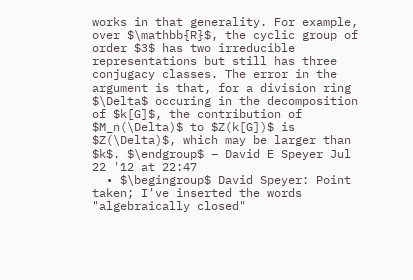works in that generality. For example, over $\mathbb{R}$, the cyclic group of order $3$ has two irreducible representations but still has three conjugacy classes. The error in the argument is that, for a division ring $\Delta$ occuring in the decomposition of $k[G]$, the contribution of $M_n(\Delta)$ to $Z(k[G])$ is $Z(\Delta)$, which may be larger than $k$. $\endgroup$ – David E Speyer Jul 22 '12 at 22:47
  • $\begingroup$ David Speyer: Point taken; I've inserted the words "algebraically closed"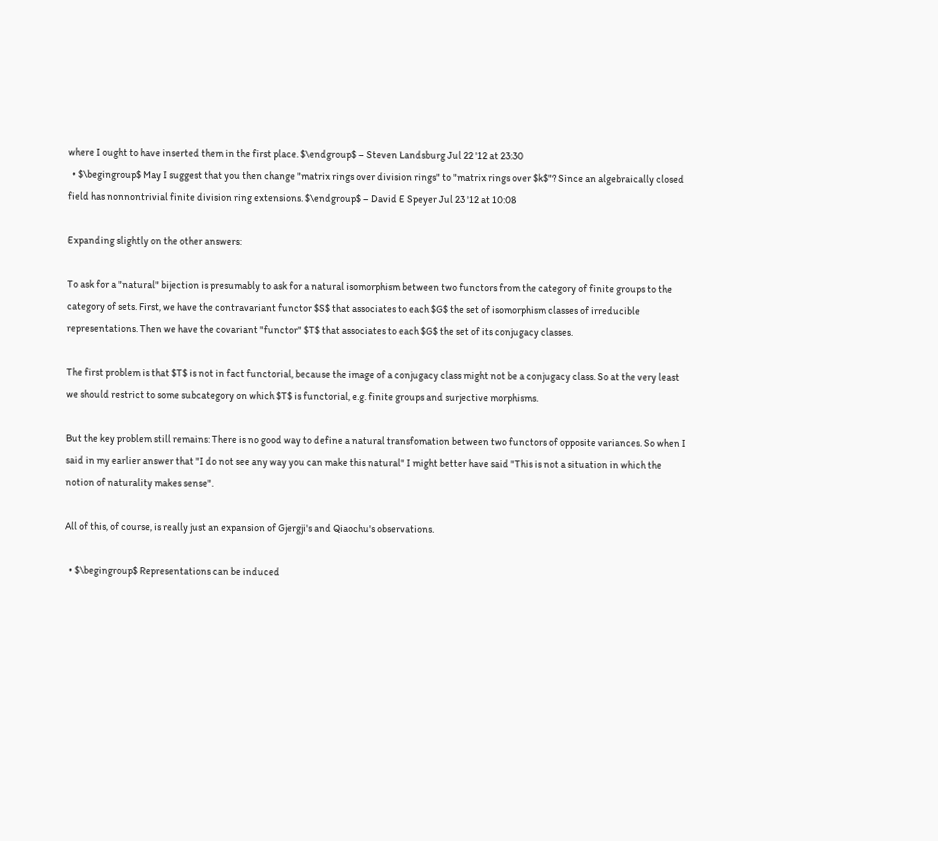where I ought to have inserted them in the first place. $\endgroup$ – Steven Landsburg Jul 22 '12 at 23:30
  • $\begingroup$ May I suggest that you then change "matrix rings over division rings" to "matrix rings over $k$"? Since an algebraically closed field has nonnontrivial finite division ring extensions. $\endgroup$ – David E Speyer Jul 23 '12 at 10:08

Expanding slightly on the other answers:

To ask for a "natural" bijection is presumably to ask for a natural isomorphism between two functors from the category of finite groups to the category of sets. First, we have the contravariant functor $S$ that associates to each $G$ the set of isomorphism classes of irreducible representations. Then we have the covariant "functor" $T$ that associates to each $G$ the set of its conjugacy classes.

The first problem is that $T$ is not in fact functorial, because the image of a conjugacy class might not be a conjugacy class. So at the very least we should restrict to some subcategory on which $T$ is functorial, e.g. finite groups and surjective morphisms.

But the key problem still remains: There is no good way to define a natural transfomation between two functors of opposite variances. So when I said in my earlier answer that "I do not see any way you can make this natural" I might better have said "This is not a situation in which the notion of naturality makes sense".

All of this, of course, is really just an expansion of Gjergji's and Qiaochu's observations.

  • $\begingroup$ Representations can be induced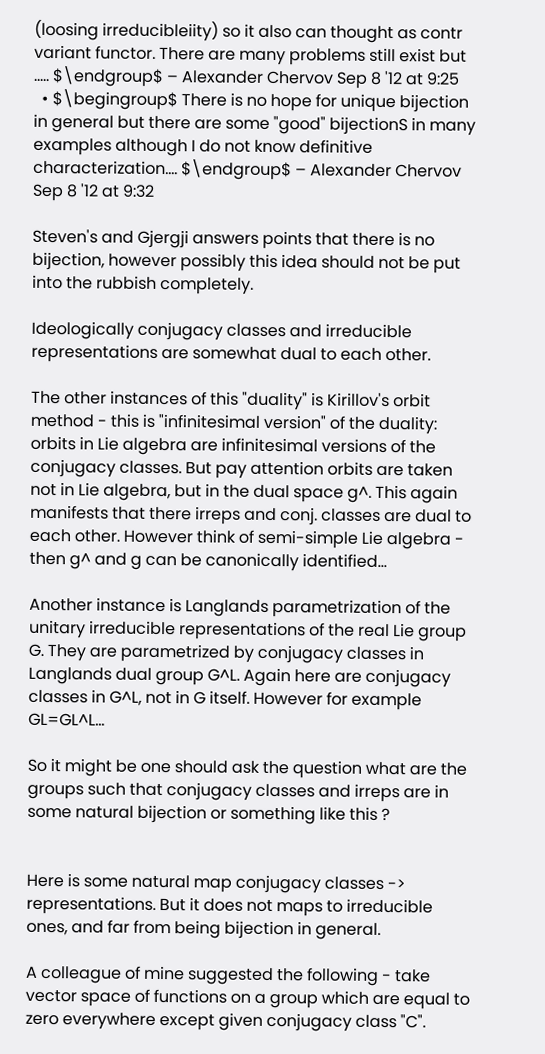(loosing irreducibleiity) so it also can thought as contr variant functor. There are many problems still exist but ..... $\endgroup$ – Alexander Chervov Sep 8 '12 at 9:25
  • $\begingroup$ There is no hope for unique bijection in general but there are some "good" bijectionS in many examples although I do not know definitive characterization.... $\endgroup$ – Alexander Chervov Sep 8 '12 at 9:32

Steven's and Gjergji answers points that there is no bijection, however possibly this idea should not be put into the rubbish completely.

Ideologically conjugacy classes and irreducible representations are somewhat dual to each other.

The other instances of this "duality" is Kirillov's orbit method - this is "infinitesimal version" of the duality: orbits in Lie algebra are infinitesimal versions of the conjugacy classes. But pay attention orbits are taken not in Lie algebra, but in the dual space g^. This again manifests that there irreps and conj. classes are dual to each other. However think of semi-simple Lie algebra - then g^ and g can be canonically identified...

Another instance is Langlands parametrization of the unitary irreducible representations of the real Lie group G. They are parametrized by conjugacy classes in Langlands dual group G^L. Again here are conjugacy classes in G^L, not in G itself. However for example GL=GL^L...

So it might be one should ask the question what are the groups such that conjugacy classes and irreps are in some natural bijection or something like this ?


Here is some natural map conjugacy classes -> representations. But it does not maps to irreducible ones, and far from being bijection in general.

A colleague of mine suggested the following - take vector space of functions on a group which are equal to zero everywhere except given conjugacy class "C".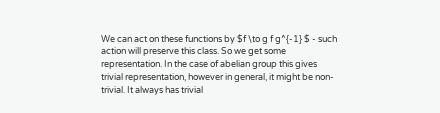We can act on these functions by $f \to g f g^{-1} $ - such action will preserve this class. So we get some representation. In the case of abelian group this gives trivial representation, however in general, it might be non-trivial. It always has trivial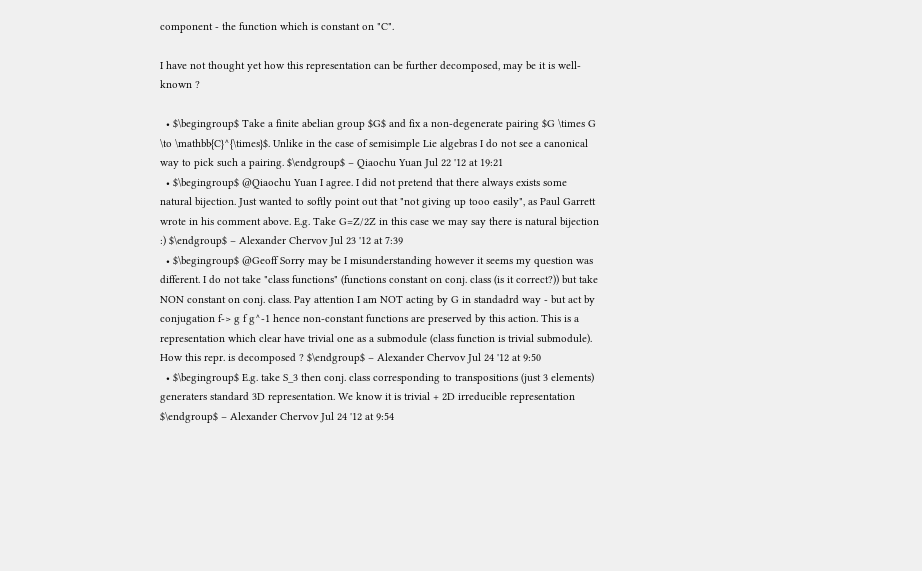component - the function which is constant on "C".

I have not thought yet how this representation can be further decomposed, may be it is well-known ?

  • $\begingroup$ Take a finite abelian group $G$ and fix a non-degenerate pairing $G \times G \to \mathbb{C}^{\times}$. Unlike in the case of semisimple Lie algebras I do not see a canonical way to pick such a pairing. $\endgroup$ – Qiaochu Yuan Jul 22 '12 at 19:21
  • $\begingroup$ @Qiaochu Yuan I agree. I did not pretend that there always exists some natural bijection. Just wanted to softly point out that "not giving up tooo easily", as Paul Garrett wrote in his comment above. E.g. Take G=Z/2Z in this case we may say there is natural bijection :) $\endgroup$ – Alexander Chervov Jul 23 '12 at 7:39
  • $\begingroup$ @Geoff Sorry may be I misunderstanding however it seems my question was different. I do not take "class functions" (functions constant on conj. class (is it correct?)) but take NON constant on conj. class. Pay attention I am NOT acting by G in standadrd way - but act by conjugation f-> g f g^-1 hence non-constant functions are preserved by this action. This is a representation which clear have trivial one as a submodule (class function is trivial submodule). How this repr. is decomposed ? $\endgroup$ – Alexander Chervov Jul 24 '12 at 9:50
  • $\begingroup$ E.g. take S_3 then conj. class corresponding to transpositions (just 3 elements) generaters standard 3D representation. We know it is trivial + 2D irreducible representation $\endgroup$ – Alexander Chervov Jul 24 '12 at 9:54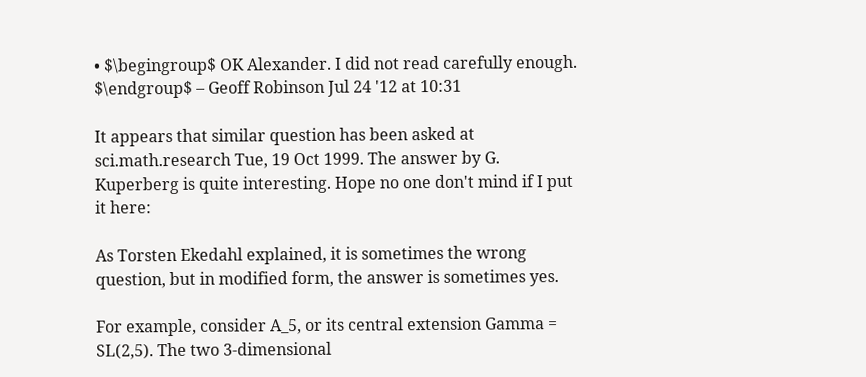• $\begingroup$ OK Alexander. I did not read carefully enough. $\endgroup$ – Geoff Robinson Jul 24 '12 at 10:31

It appears that similar question has been asked at sci.math.research Tue, 19 Oct 1999. The answer by G. Kuperberg is quite interesting. Hope no one don't mind if I put it here:

As Torsten Ekedahl explained, it is sometimes the wrong question, but in modified form, the answer is sometimes yes.

For example, consider A_5, or its central extension Gamma = SL(2,5). The two 3-dimensional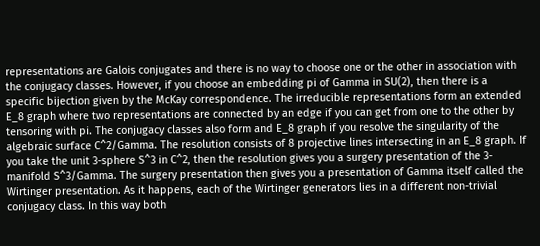representations are Galois conjugates and there is no way to choose one or the other in association with the conjugacy classes. However, if you choose an embedding pi of Gamma in SU(2), then there is a specific bijection given by the McKay correspondence. The irreducible representations form an extended E_8 graph where two representations are connected by an edge if you can get from one to the other by tensoring with pi. The conjugacy classes also form and E_8 graph if you resolve the singularity of the algebraic surface C^2/Gamma. The resolution consists of 8 projective lines intersecting in an E_8 graph. If you take the unit 3-sphere S^3 in C^2, then the resolution gives you a surgery presentation of the 3-manifold S^3/Gamma. The surgery presentation then gives you a presentation of Gamma itself called the Wirtinger presentation. As it happens, each of the Wirtinger generators lies in a different non-trivial conjugacy class. In this way both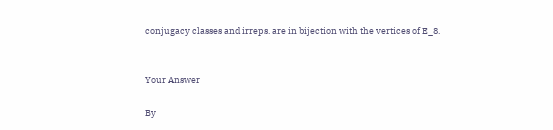conjugacy classes and irreps. are in bijection with the vertices of E_8.


Your Answer

By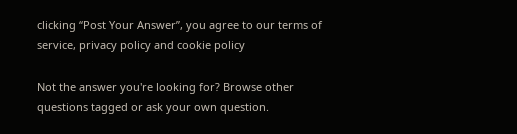clicking “Post Your Answer”, you agree to our terms of service, privacy policy and cookie policy

Not the answer you're looking for? Browse other questions tagged or ask your own question.